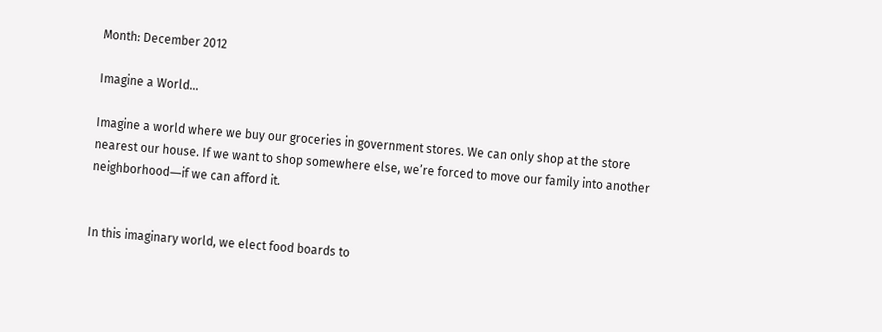Month: December 2012

Imagine a World…

Imagine a world where we buy our groceries in government stores. We can only shop at the store nearest our house. If we want to shop somewhere else, we’re forced to move our family into another neighborhood―if we can afford it.


In this imaginary world, we elect food boards to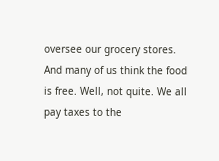oversee our grocery stores. And many of us think the food is free. Well, not quite. We all pay taxes to the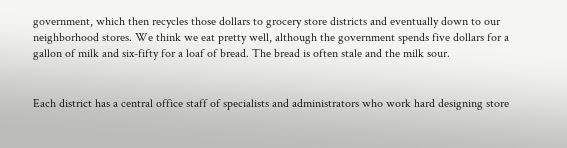government, which then recycles those dollars to grocery store districts and eventually down to our neighborhood stores. We think we eat pretty well, although the government spends five dollars for a gallon of milk and six-fifty for a loaf of bread. The bread is often stale and the milk sour.


Each district has a central office staff of specialists and administrators who work hard designing store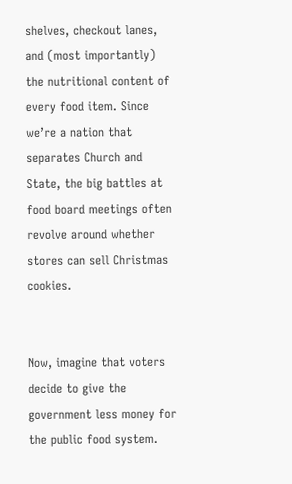shelves, checkout lanes, and (most importantly) the nutritional content of every food item. Since we’re a nation that separates Church and State, the big battles at food board meetings often revolve around whether stores can sell Christmas cookies.


Now, imagine that voters decide to give the government less money for the public food system.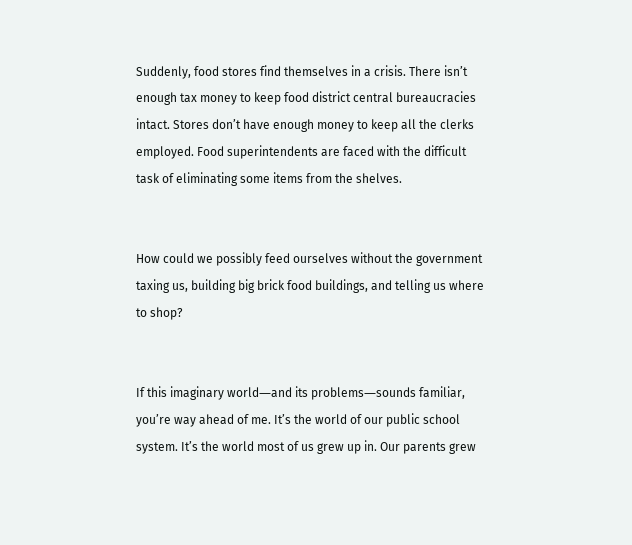Suddenly, food stores find themselves in a crisis. There isn’t enough tax money to keep food district central bureaucracies intact. Stores don’t have enough money to keep all the clerks employed. Food superintendents are faced with the difficult task of eliminating some items from the shelves.


How could we possibly feed ourselves without the government taxing us, building big brick food buildings, and telling us where to shop?


If this imaginary world―and its problems―sounds familiar, you’re way ahead of me. It’s the world of our public school system. It’s the world most of us grew up in. Our parents grew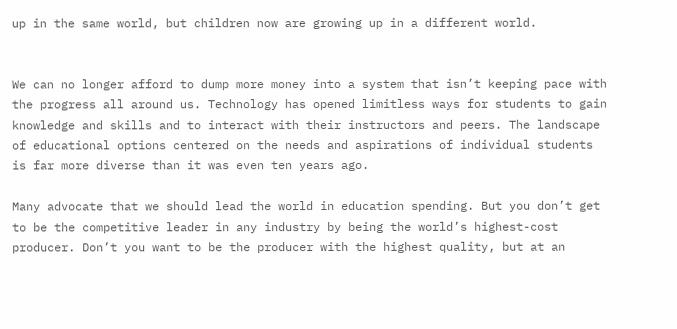up in the same world, but children now are growing up in a different world.


We can no longer afford to dump more money into a system that isn’t keeping pace with the progress all around us. Technology has opened limitless ways for students to gain knowledge and skills and to interact with their instructors and peers. The landscape of educational options centered on the needs and aspirations of individual students is far more diverse than it was even ten years ago.

Many advocate that we should lead the world in education spending. But you don’t get to be the competitive leader in any industry by being the world’s highest-cost producer. Don’t you want to be the producer with the highest quality, but at an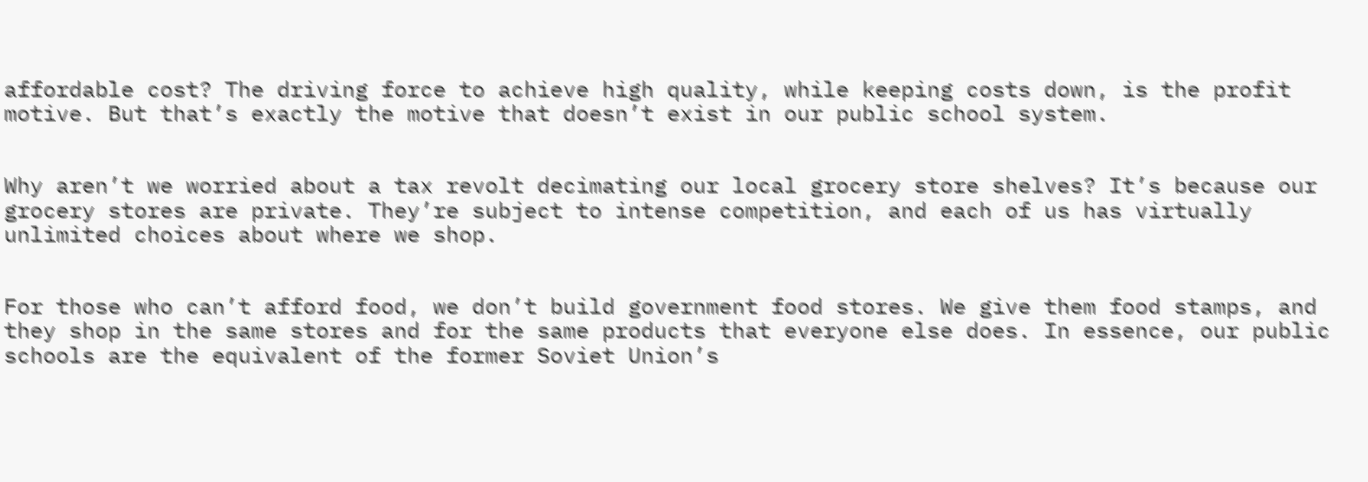affordable cost? The driving force to achieve high quality, while keeping costs down, is the profit motive. But that’s exactly the motive that doesn’t exist in our public school system.


Why aren’t we worried about a tax revolt decimating our local grocery store shelves? It’s because our grocery stores are private. They’re subject to intense competition, and each of us has virtually unlimited choices about where we shop.


For those who can’t afford food, we don’t build government food stores. We give them food stamps, and they shop in the same stores and for the same products that everyone else does. In essence, our public schools are the equivalent of the former Soviet Union’s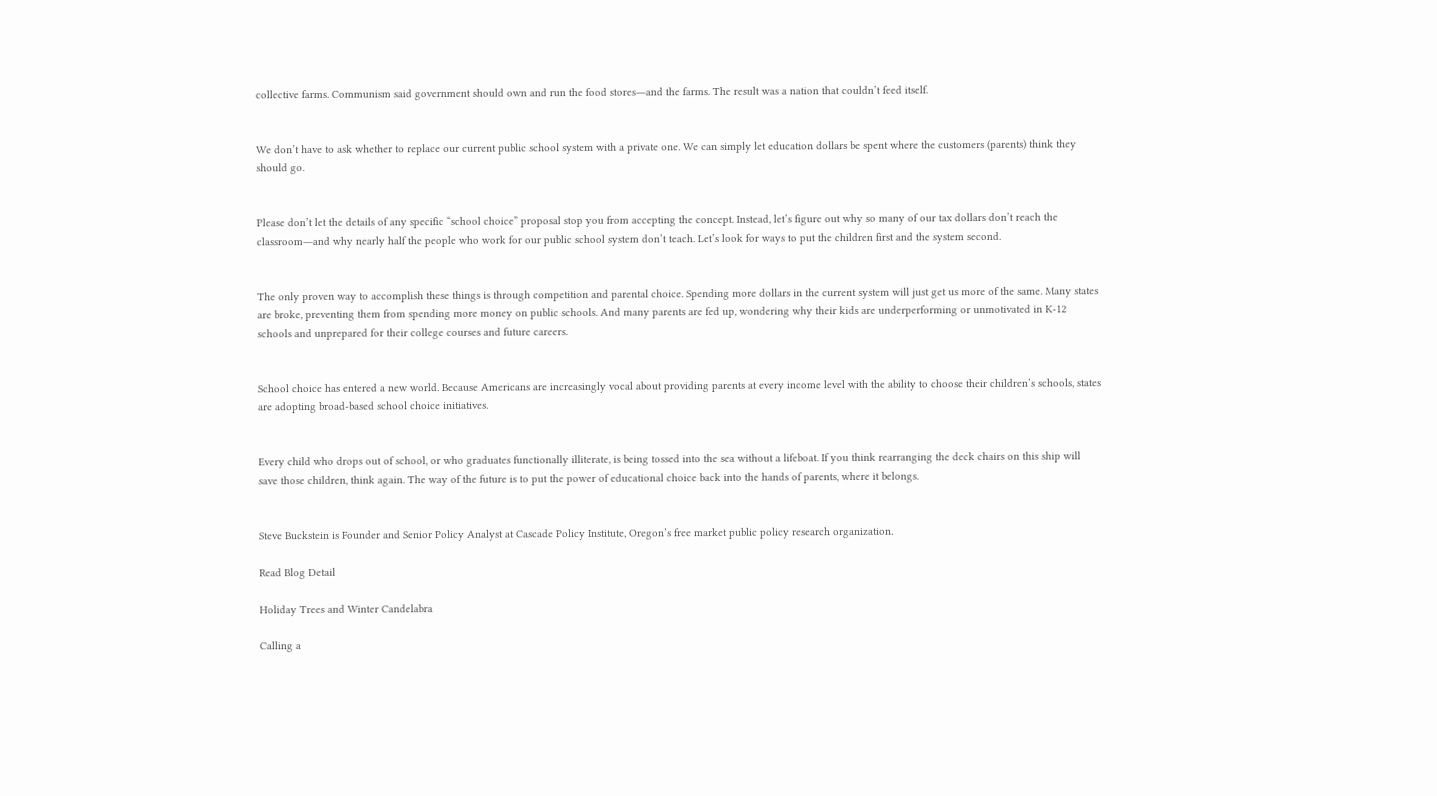collective farms. Communism said government should own and run the food stores―and the farms. The result was a nation that couldn’t feed itself.


We don’t have to ask whether to replace our current public school system with a private one. We can simply let education dollars be spent where the customers (parents) think they should go.


Please don’t let the details of any specific “school choice” proposal stop you from accepting the concept. Instead, let’s figure out why so many of our tax dollars don’t reach the classroom―and why nearly half the people who work for our public school system don’t teach. Let’s look for ways to put the children first and the system second.


The only proven way to accomplish these things is through competition and parental choice. Spending more dollars in the current system will just get us more of the same. Many states are broke, preventing them from spending more money on public schools. And many parents are fed up, wondering why their kids are underperforming or unmotivated in K-12 schools and unprepared for their college courses and future careers.


School choice has entered a new world. Because Americans are increasingly vocal about providing parents at every income level with the ability to choose their children’s schools, states are adopting broad-based school choice initiatives.


Every child who drops out of school, or who graduates functionally illiterate, is being tossed into the sea without a lifeboat. If you think rearranging the deck chairs on this ship will save those children, think again. The way of the future is to put the power of educational choice back into the hands of parents, where it belongs.


Steve Buckstein is Founder and Senior Policy Analyst at Cascade Policy Institute, Oregon’s free market public policy research organization.

Read Blog Detail

Holiday Trees and Winter Candelabra

Calling a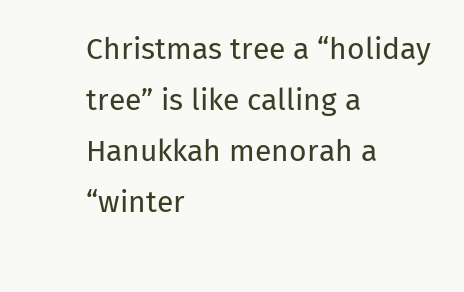Christmas tree a “holiday tree” is like calling a Hanukkah menorah a “winter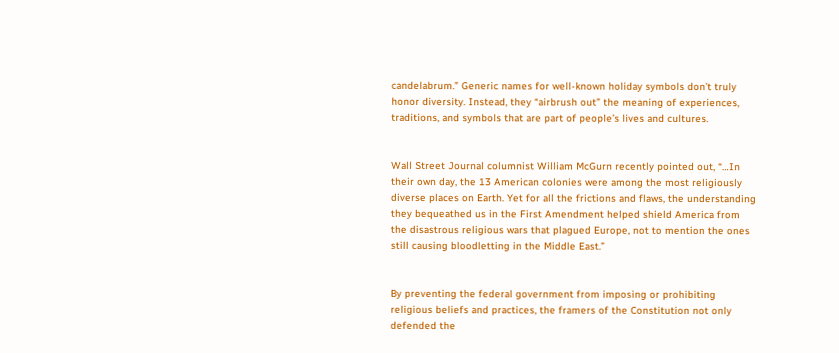candelabrum.” Generic names for well-known holiday symbols don’t truly honor diversity. Instead, they “airbrush out” the meaning of experiences, traditions, and symbols that are part of people’s lives and cultures.


Wall Street Journal columnist William McGurn recently pointed out, “…In their own day, the 13 American colonies were among the most religiously diverse places on Earth. Yet for all the frictions and flaws, the understanding they bequeathed us in the First Amendment helped shield America from the disastrous religious wars that plagued Europe, not to mention the ones still causing bloodletting in the Middle East.”


By preventing the federal government from imposing or prohibiting religious beliefs and practices, the framers of the Constitution not only defended the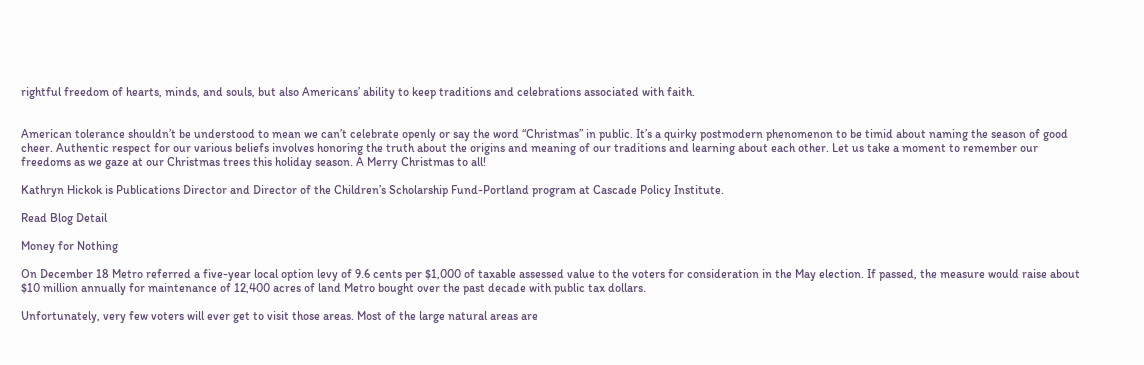rightful freedom of hearts, minds, and souls, but also Americans’ ability to keep traditions and celebrations associated with faith.


American tolerance shouldn’t be understood to mean we can’t celebrate openly or say the word “Christmas” in public. It’s a quirky postmodern phenomenon to be timid about naming the season of good cheer. Authentic respect for our various beliefs involves honoring the truth about the origins and meaning of our traditions and learning about each other. Let us take a moment to remember our freedoms as we gaze at our Christmas trees this holiday season. A Merry Christmas to all!

Kathryn Hickok is Publications Director and Director of the Children’s Scholarship Fund-Portland program at Cascade Policy Institute.

Read Blog Detail

Money for Nothing

On December 18 Metro referred a five-year local option levy of 9.6 cents per $1,000 of taxable assessed value to the voters for consideration in the May election. If passed, the measure would raise about $10 million annually for maintenance of 12,400 acres of land Metro bought over the past decade with public tax dollars.

Unfortunately, very few voters will ever get to visit those areas. Most of the large natural areas are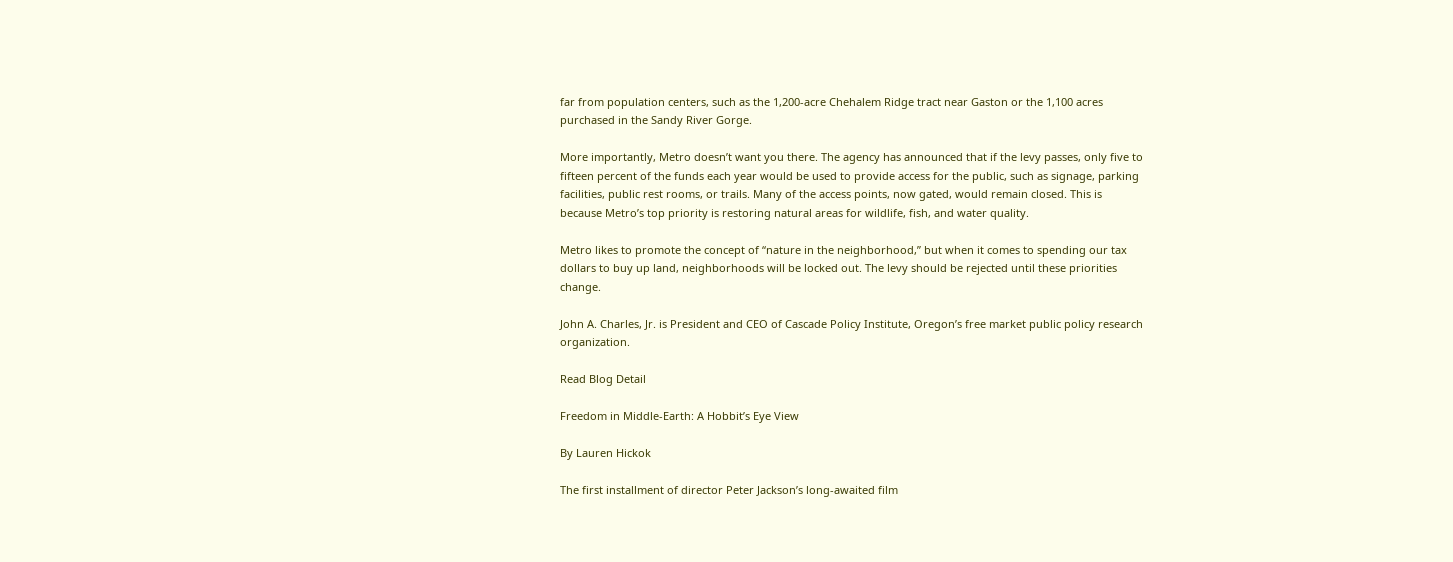far from population centers, such as the 1,200-acre Chehalem Ridge tract near Gaston or the 1,100 acres purchased in the Sandy River Gorge.

More importantly, Metro doesn’t want you there. The agency has announced that if the levy passes, only five to fifteen percent of the funds each year would be used to provide access for the public, such as signage, parking facilities, public rest rooms, or trails. Many of the access points, now gated, would remain closed. This is because Metro’s top priority is restoring natural areas for wildlife, fish, and water quality.

Metro likes to promote the concept of “nature in the neighborhood,” but when it comes to spending our tax dollars to buy up land, neighborhoods will be locked out. The levy should be rejected until these priorities change.

John A. Charles, Jr. is President and CEO of Cascade Policy Institute, Oregon’s free market public policy research organization.

Read Blog Detail

Freedom in Middle-Earth: A Hobbit’s Eye View

By Lauren Hickok

The first installment of director Peter Jackson’s long-awaited film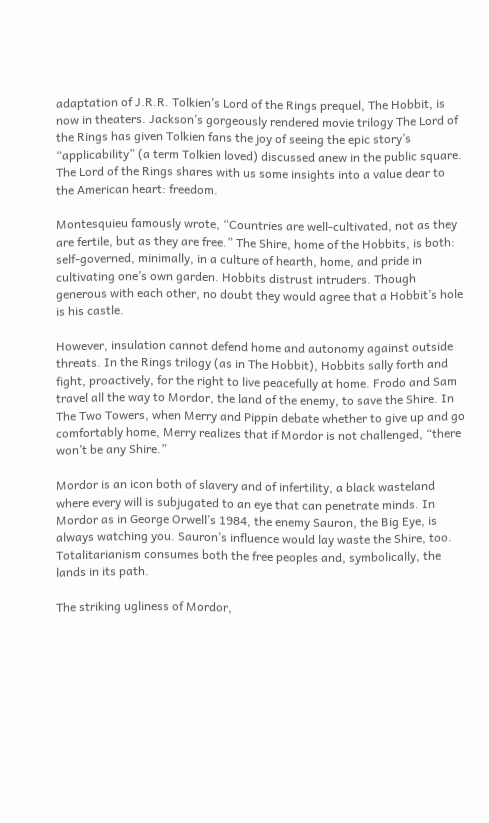adaptation of J.R.R. Tolkien’s Lord of the Rings prequel, The Hobbit, is now in theaters. Jackson’s gorgeously rendered movie trilogy The Lord of the Rings has given Tolkien fans the joy of seeing the epic story’s “applicability” (a term Tolkien loved) discussed anew in the public square. The Lord of the Rings shares with us some insights into a value dear to the American heart: freedom.

Montesquieu famously wrote, “Countries are well-cultivated, not as they are fertile, but as they are free.” The Shire, home of the Hobbits, is both: self-governed, minimally, in a culture of hearth, home, and pride in cultivating one’s own garden. Hobbits distrust intruders. Though generous with each other, no doubt they would agree that a Hobbit’s hole is his castle.

However, insulation cannot defend home and autonomy against outside threats. In the Rings trilogy (as in The Hobbit), Hobbits sally forth and fight, proactively, for the right to live peacefully at home. Frodo and Sam travel all the way to Mordor, the land of the enemy, to save the Shire. In The Two Towers, when Merry and Pippin debate whether to give up and go comfortably home, Merry realizes that if Mordor is not challenged, “there won’t be any Shire.”

Mordor is an icon both of slavery and of infertility, a black wasteland where every will is subjugated to an eye that can penetrate minds. In Mordor as in George Orwell’s 1984, the enemy Sauron, the Big Eye, is always watching you. Sauron’s influence would lay waste the Shire, too. Totalitarianism consumes both the free peoples and, symbolically, the lands in its path.

The striking ugliness of Mordor,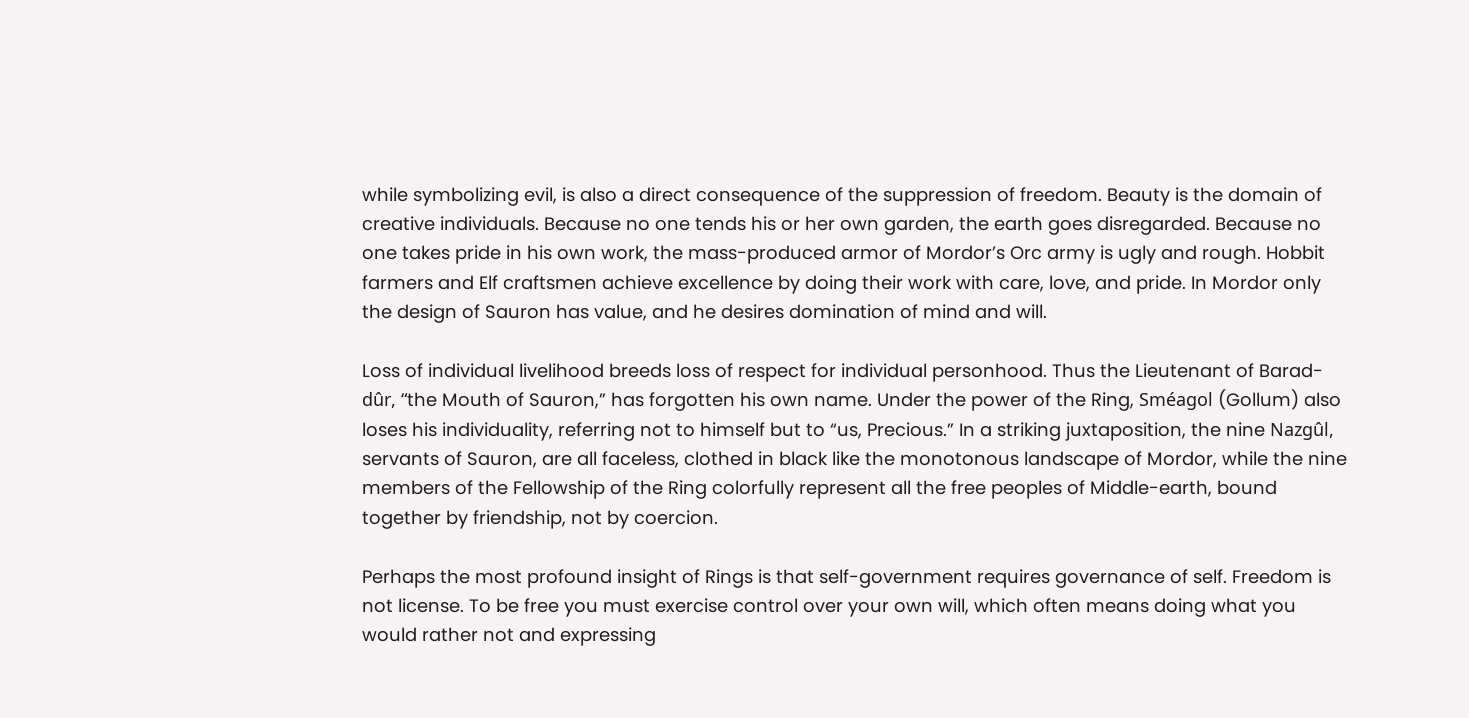while symbolizing evil, is also a direct consequence of the suppression of freedom. Beauty is the domain of creative individuals. Because no one tends his or her own garden, the earth goes disregarded. Because no one takes pride in his own work, the mass-produced armor of Mordor’s Orc army is ugly and rough. Hobbit farmers and Elf craftsmen achieve excellence by doing their work with care, love, and pride. In Mordor only the design of Sauron has value, and he desires domination of mind and will.

Loss of individual livelihood breeds loss of respect for individual personhood. Thus the Lieutenant of Barad-dûr, “the Mouth of Sauron,” has forgotten his own name. Under the power of the Ring, Sméagol (Gollum) also loses his individuality, referring not to himself but to “us, Precious.” In a striking juxtaposition, the nine Nazgûl, servants of Sauron, are all faceless, clothed in black like the monotonous landscape of Mordor, while the nine members of the Fellowship of the Ring colorfully represent all the free peoples of Middle-earth, bound together by friendship, not by coercion.

Perhaps the most profound insight of Rings is that self-government requires governance of self. Freedom is not license. To be free you must exercise control over your own will, which often means doing what you would rather not and expressing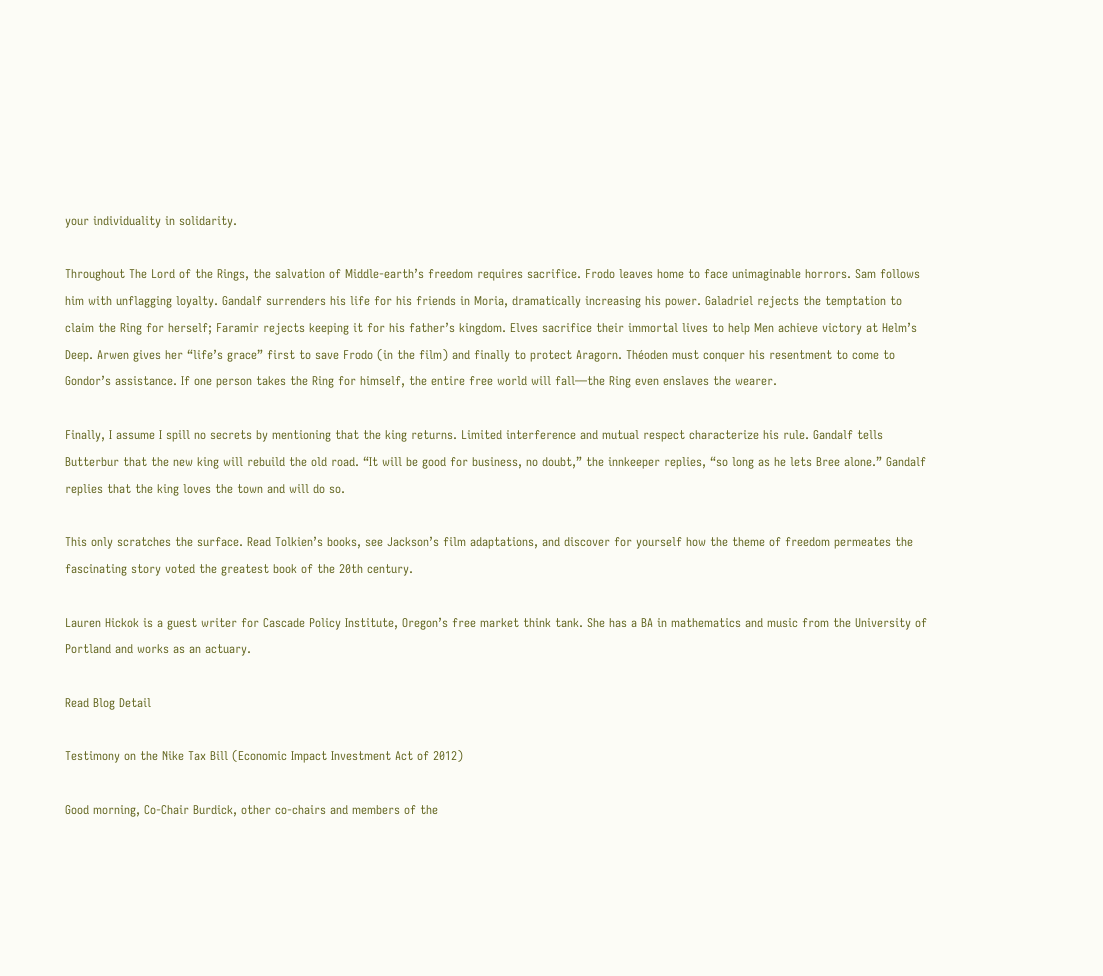your individuality in solidarity.

Throughout The Lord of the Rings, the salvation of Middle-earth’s freedom requires sacrifice. Frodo leaves home to face unimaginable horrors. Sam follows him with unflagging loyalty. Gandalf surrenders his life for his friends in Moria, dramatically increasing his power. Galadriel rejects the temptation to claim the Ring for herself; Faramir rejects keeping it for his father’s kingdom. Elves sacrifice their immortal lives to help Men achieve victory at Helm’s Deep. Arwen gives her “life’s grace” first to save Frodo (in the film) and finally to protect Aragorn. Théoden must conquer his resentment to come to Gondor’s assistance. If one person takes the Ring for himself, the entire free world will fall—the Ring even enslaves the wearer.

Finally, I assume I spill no secrets by mentioning that the king returns. Limited interference and mutual respect characterize his rule. Gandalf tells Butterbur that the new king will rebuild the old road. “It will be good for business, no doubt,” the innkeeper replies, “so long as he lets Bree alone.” Gandalf replies that the king loves the town and will do so.

This only scratches the surface. Read Tolkien’s books, see Jackson’s film adaptations, and discover for yourself how the theme of freedom permeates the fascinating story voted the greatest book of the 20th century.

Lauren Hickok is a guest writer for Cascade Policy Institute, Oregon’s free market think tank. She has a BA in mathematics and music from the University of Portland and works as an actuary.

Read Blog Detail

Testimony on the Nike Tax Bill (Economic Impact Investment Act of 2012)

Good morning, Co-Chair Burdick, other co-chairs and members of the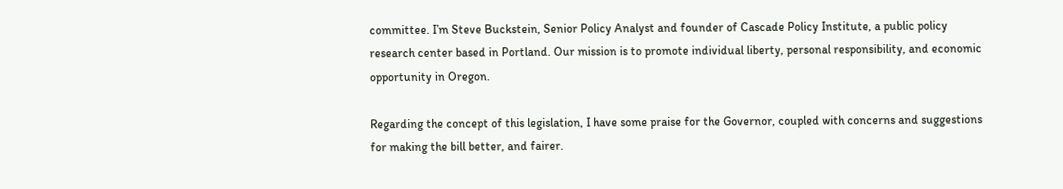committee. I’m Steve Buckstein, Senior Policy Analyst and founder of Cascade Policy Institute, a public policy research center based in Portland. Our mission is to promote individual liberty, personal responsibility, and economic opportunity in Oregon.

Regarding the concept of this legislation, I have some praise for the Governor, coupled with concerns and suggestions for making the bill better, and fairer.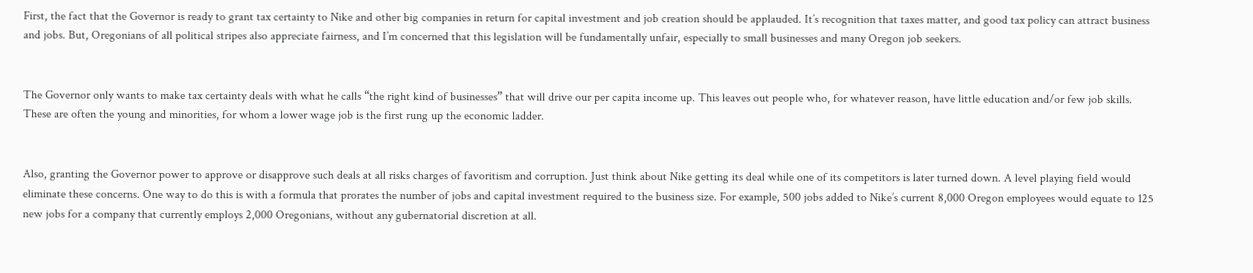First, the fact that the Governor is ready to grant tax certainty to Nike and other big companies in return for capital investment and job creation should be applauded. It’s recognition that taxes matter, and good tax policy can attract business and jobs. But, Oregonians of all political stripes also appreciate fairness, and I’m concerned that this legislation will be fundamentally unfair, especially to small businesses and many Oregon job seekers.


The Governor only wants to make tax certainty deals with what he calls “the right kind of businesses” that will drive our per capita income up. This leaves out people who, for whatever reason, have little education and/or few job skills. These are often the young and minorities, for whom a lower wage job is the first rung up the economic ladder.


Also, granting the Governor power to approve or disapprove such deals at all risks charges of favoritism and corruption. Just think about Nike getting its deal while one of its competitors is later turned down. A level playing field would eliminate these concerns. One way to do this is with a formula that prorates the number of jobs and capital investment required to the business size. For example, 500 jobs added to Nike’s current 8,000 Oregon employees would equate to 125 new jobs for a company that currently employs 2,000 Oregonians, without any gubernatorial discretion at all.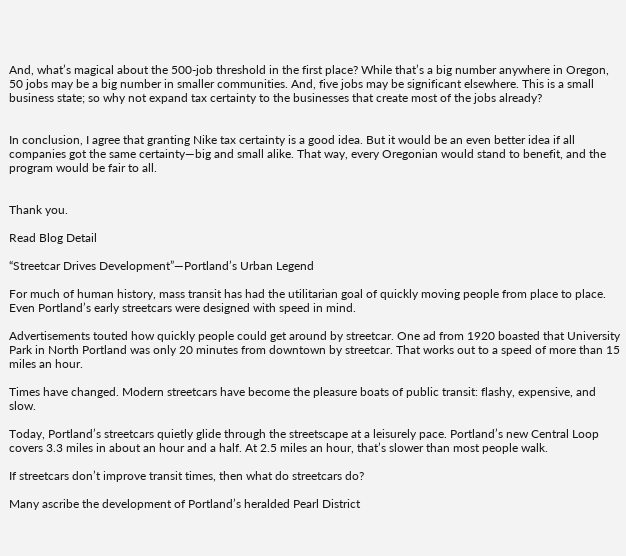And, what’s magical about the 500-job threshold in the first place? While that’s a big number anywhere in Oregon, 50 jobs may be a big number in smaller communities. And, five jobs may be significant elsewhere. This is a small business state; so why not expand tax certainty to the businesses that create most of the jobs already?


In conclusion, I agree that granting Nike tax certainty is a good idea. But it would be an even better idea if all companies got the same certainty—big and small alike. That way, every Oregonian would stand to benefit, and the program would be fair to all.


Thank you.

Read Blog Detail

“Streetcar Drives Development”―Portland’s Urban Legend

For much of human history, mass transit has had the utilitarian goal of quickly moving people from place to place. Even Portland’s early streetcars were designed with speed in mind.

Advertisements touted how quickly people could get around by streetcar. One ad from 1920 boasted that University Park in North Portland was only 20 minutes from downtown by streetcar. That works out to a speed of more than 15 miles an hour.

Times have changed. Modern streetcars have become the pleasure boats of public transit: flashy, expensive, and slow.

Today, Portland’s streetcars quietly glide through the streetscape at a leisurely pace. Portland’s new Central Loop covers 3.3 miles in about an hour and a half. At 2.5 miles an hour, that’s slower than most people walk.

If streetcars don’t improve transit times, then what do streetcars do?

Many ascribe the development of Portland’s heralded Pearl District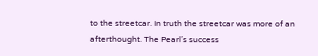to the streetcar. In truth the streetcar was more of an afterthought. The Pearl’s success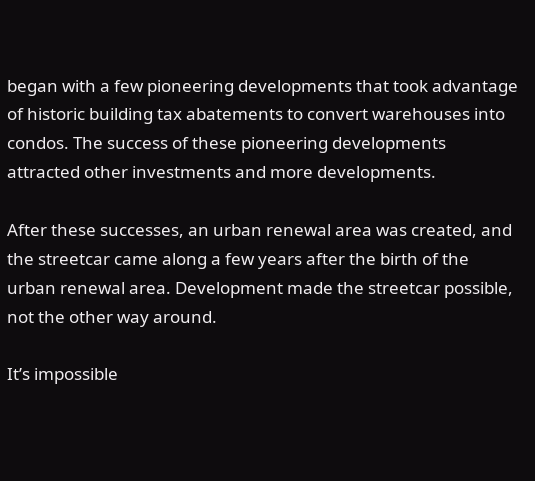began with a few pioneering developments that took advantage of historic building tax abatements to convert warehouses into condos. The success of these pioneering developments attracted other investments and more developments.

After these successes, an urban renewal area was created, and the streetcar came along a few years after the birth of the urban renewal area. Development made the streetcar possible, not the other way around.

It’s impossible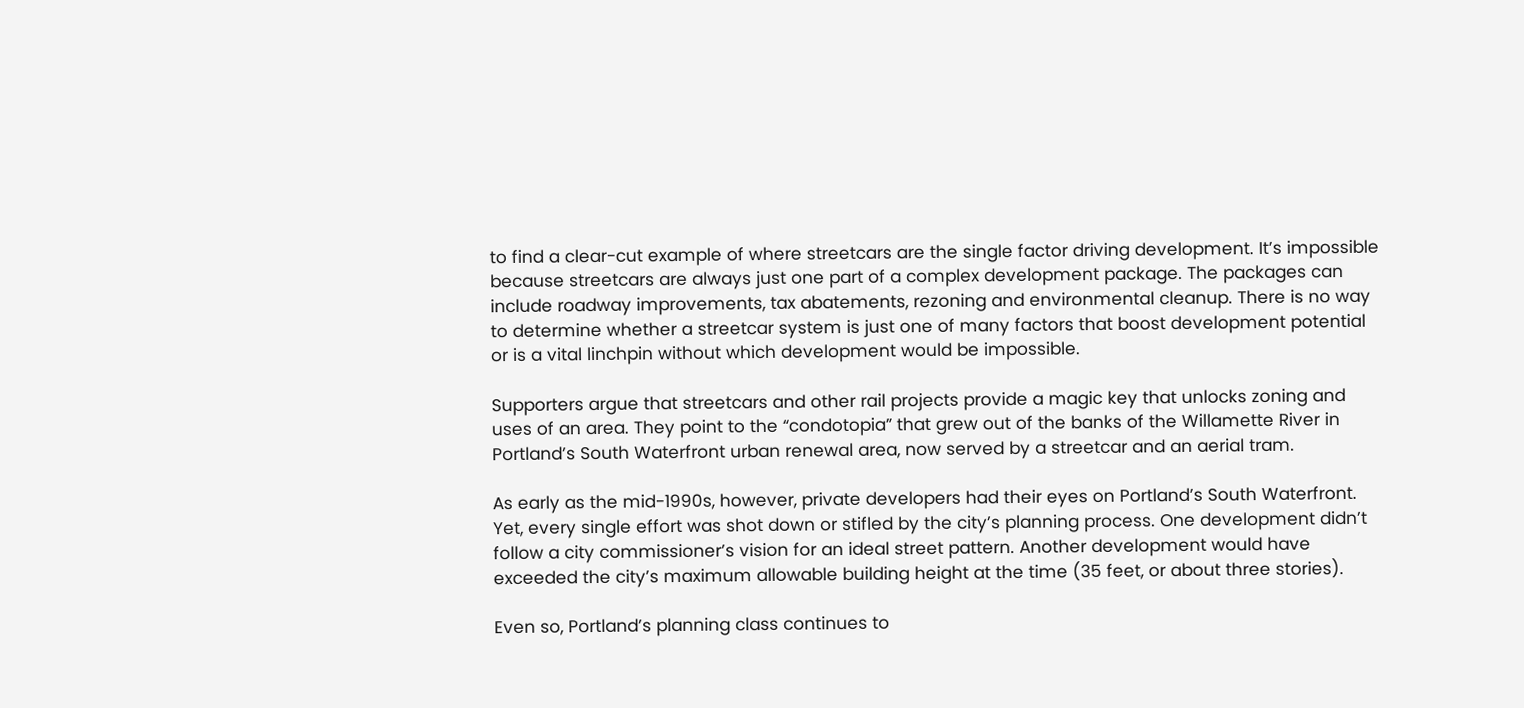to find a clear-cut example of where streetcars are the single factor driving development. It’s impossible because streetcars are always just one part of a complex development package. The packages can include roadway improvements, tax abatements, rezoning and environmental cleanup. There is no way to determine whether a streetcar system is just one of many factors that boost development potential or is a vital linchpin without which development would be impossible.

Supporters argue that streetcars and other rail projects provide a magic key that unlocks zoning and uses of an area. They point to the “condotopia” that grew out of the banks of the Willamette River in Portland’s South Waterfront urban renewal area, now served by a streetcar and an aerial tram.

As early as the mid-1990s, however, private developers had their eyes on Portland’s South Waterfront. Yet, every single effort was shot down or stifled by the city’s planning process. One development didn’t follow a city commissioner’s vision for an ideal street pattern. Another development would have exceeded the city’s maximum allowable building height at the time (35 feet, or about three stories).

Even so, Portland’s planning class continues to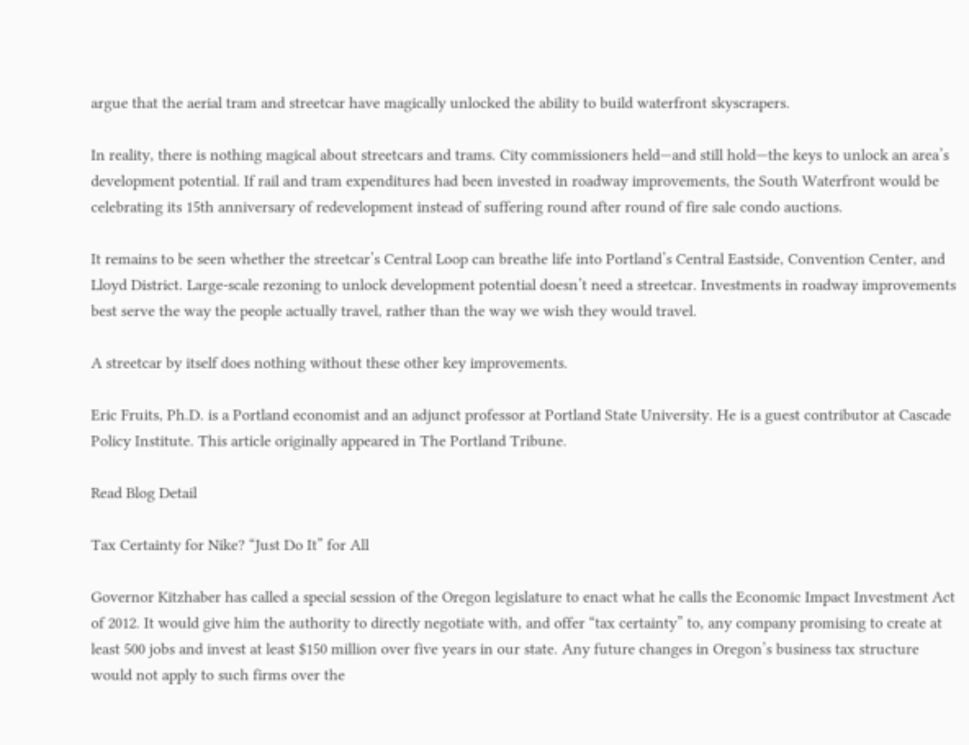argue that the aerial tram and streetcar have magically unlocked the ability to build waterfront skyscrapers.

In reality, there is nothing magical about streetcars and trams. City commissioners held—and still hold—the keys to unlock an area’s development potential. If rail and tram expenditures had been invested in roadway improvements, the South Waterfront would be celebrating its 15th anniversary of redevelopment instead of suffering round after round of fire sale condo auctions.

It remains to be seen whether the streetcar’s Central Loop can breathe life into Portland’s Central Eastside, Convention Center, and Lloyd District. Large-scale rezoning to unlock development potential doesn’t need a streetcar. Investments in roadway improvements best serve the way the people actually travel, rather than the way we wish they would travel.

A streetcar by itself does nothing without these other key improvements.

Eric Fruits, Ph.D. is a Portland economist and an adjunct professor at Portland State University. He is a guest contributor at Cascade Policy Institute. This article originally appeared in The Portland Tribune.

Read Blog Detail

Tax Certainty for Nike? “Just Do It” for All

Governor Kitzhaber has called a special session of the Oregon legislature to enact what he calls the Economic Impact Investment Act of 2012. It would give him the authority to directly negotiate with, and offer “tax certainty” to, any company promising to create at least 500 jobs and invest at least $150 million over five years in our state. Any future changes in Oregon’s business tax structure would not apply to such firms over the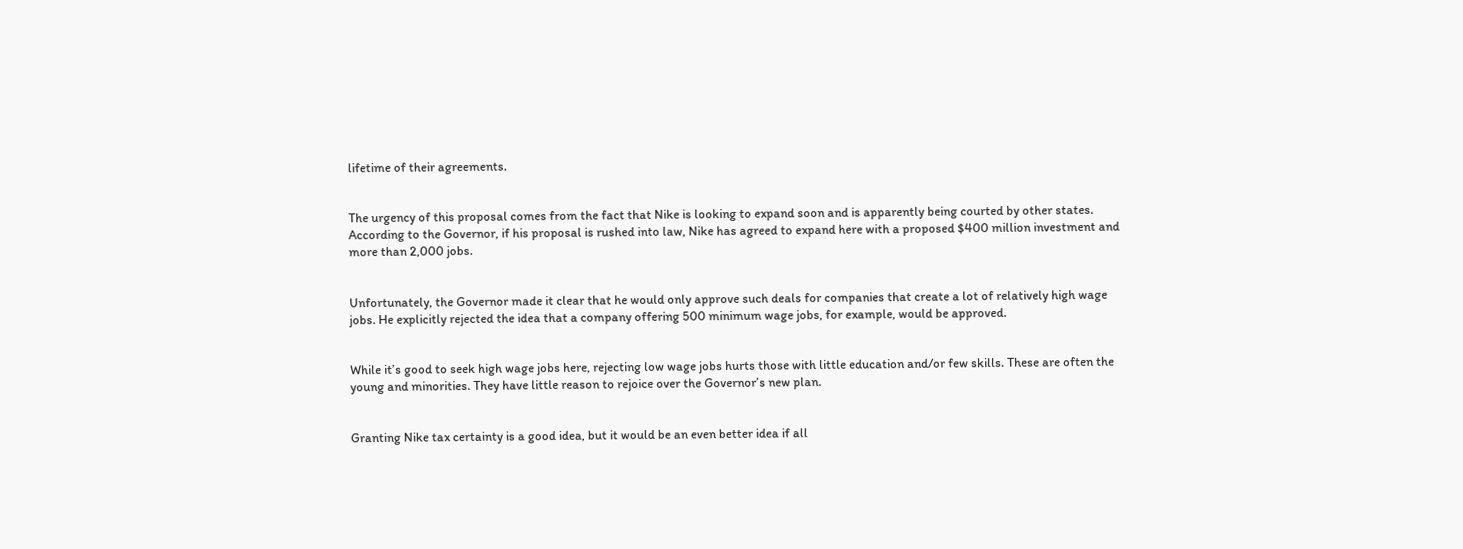lifetime of their agreements.


The urgency of this proposal comes from the fact that Nike is looking to expand soon and is apparently being courted by other states. According to the Governor, if his proposal is rushed into law, Nike has agreed to expand here with a proposed $400 million investment and more than 2,000 jobs.


Unfortunately, the Governor made it clear that he would only approve such deals for companies that create a lot of relatively high wage jobs. He explicitly rejected the idea that a company offering 500 minimum wage jobs, for example, would be approved.


While it’s good to seek high wage jobs here, rejecting low wage jobs hurts those with little education and/or few skills. These are often the young and minorities. They have little reason to rejoice over the Governor’s new plan.


Granting Nike tax certainty is a good idea, but it would be an even better idea if all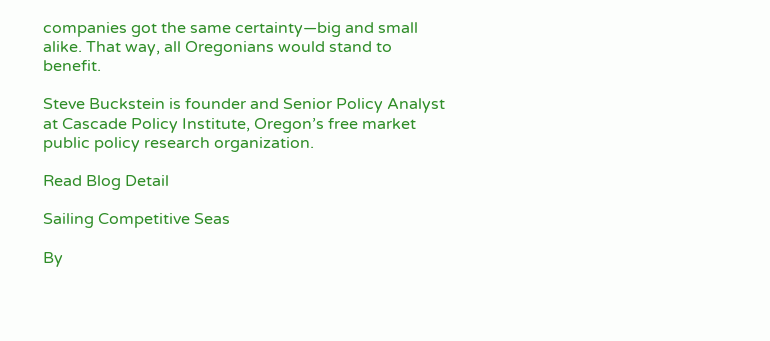companies got the same certainty—big and small alike. That way, all Oregonians would stand to benefit.

Steve Buckstein is founder and Senior Policy Analyst at Cascade Policy Institute, Oregon’s free market public policy research organization.

Read Blog Detail

Sailing Competitive Seas

By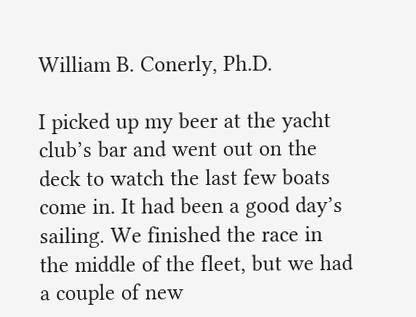William B. Conerly, Ph.D.

I picked up my beer at the yacht club’s bar and went out on the deck to watch the last few boats come in. It had been a good day’s sailing. We finished the race in the middle of the fleet, but we had a couple of new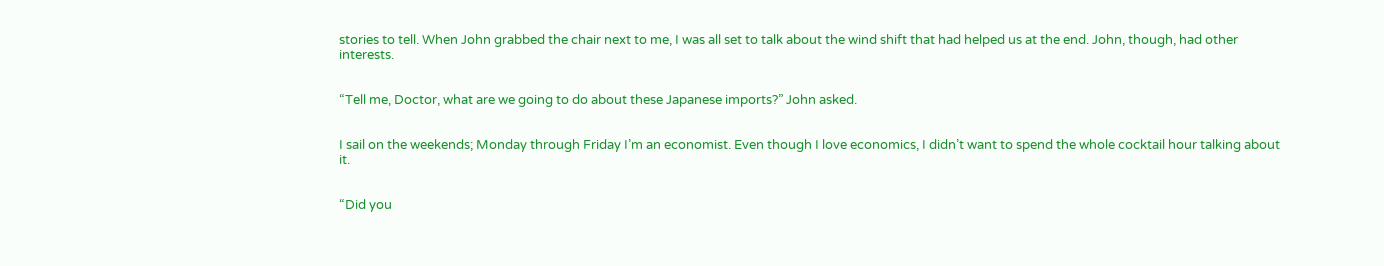stories to tell. When John grabbed the chair next to me, I was all set to talk about the wind shift that had helped us at the end. John, though, had other interests.


“Tell me, Doctor, what are we going to do about these Japanese imports?” John asked.


I sail on the weekends; Monday through Friday I’m an economist. Even though I love economics, I didn’t want to spend the whole cocktail hour talking about it.


“Did you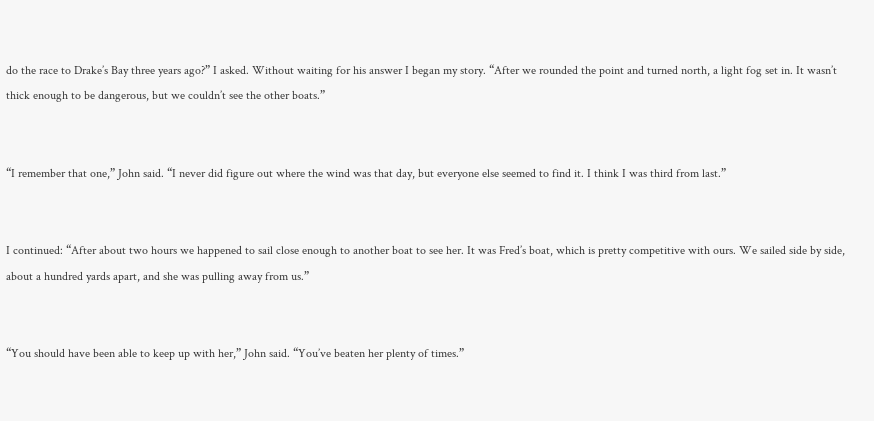do the race to Drake’s Bay three years ago?” I asked. Without waiting for his answer I began my story. “After we rounded the point and turned north, a light fog set in. It wasn’t thick enough to be dangerous, but we couldn’t see the other boats.”


“I remember that one,” John said. “I never did figure out where the wind was that day, but everyone else seemed to find it. I think I was third from last.”


I continued: “After about two hours we happened to sail close enough to another boat to see her. It was Fred’s boat, which is pretty competitive with ours. We sailed side by side, about a hundred yards apart, and she was pulling away from us.”


“You should have been able to keep up with her,” John said. “You’ve beaten her plenty of times.”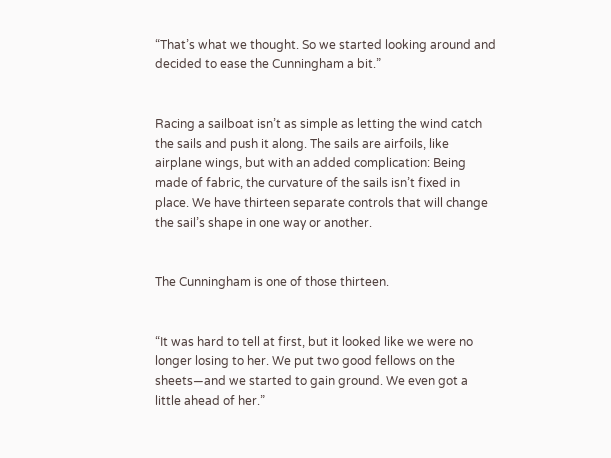“That’s what we thought. So we started looking around and decided to ease the Cunningham a bit.”


Racing a sailboat isn’t as simple as letting the wind catch the sails and push it along. The sails are airfoils, like airplane wings, but with an added complication: Being made of fabric, the curvature of the sails isn’t fixed in place. We have thirteen separate controls that will change the sail’s shape in one way or another.


The Cunningham is one of those thirteen.


“It was hard to tell at first, but it looked like we were no longer losing to her. We put two good fellows on the sheets—and we started to gain ground. We even got a little ahead of her.”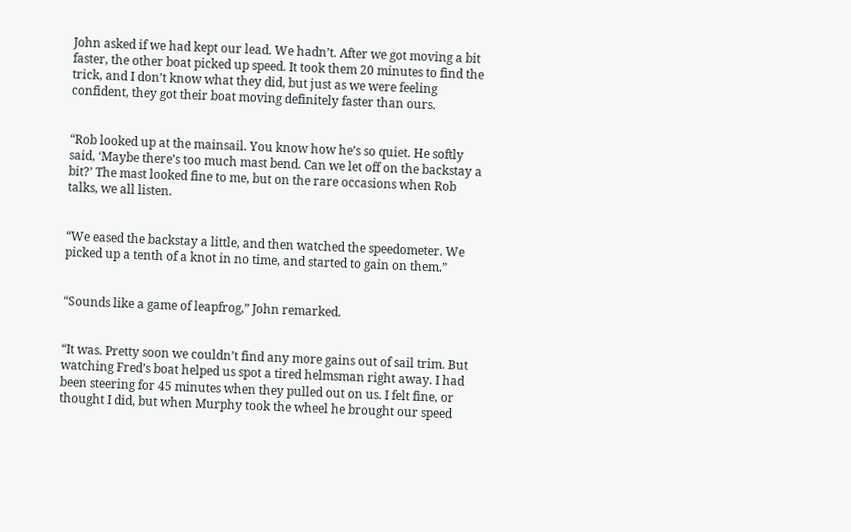John asked if we had kept our lead. We hadn’t. After we got moving a bit faster, the other boat picked up speed. It took them 20 minutes to find the trick, and I don’t know what they did, but just as we were feeling confident, they got their boat moving definitely faster than ours.


“Rob looked up at the mainsail. You know how he’s so quiet. He softly said, ‘Maybe there’s too much mast bend. Can we let off on the backstay a bit?’ The mast looked fine to me, but on the rare occasions when Rob talks, we all listen.


“We eased the backstay a little, and then watched the speedometer. We picked up a tenth of a knot in no time, and started to gain on them.”


“Sounds like a game of leapfrog,” John remarked.


“It was. Pretty soon we couldn’t find any more gains out of sail trim. But watching Fred’s boat helped us spot a tired helmsman right away. I had been steering for 45 minutes when they pulled out on us. I felt fine, or thought I did, but when Murphy took the wheel he brought our speed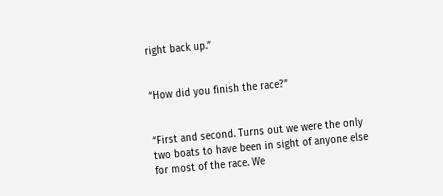right back up.”


“How did you finish the race?”


“First and second. Turns out we were the only two boats to have been in sight of anyone else for most of the race. We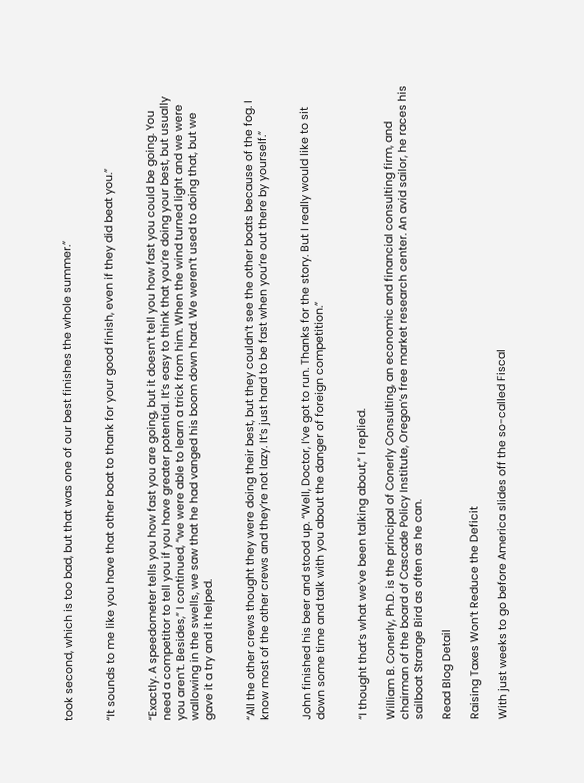took second, which is too bad, but that was one of our best finishes the whole summer.”


“It sounds to me like you have that other boat to thank for your good finish, even if they did beat you.”


“Exactly. A speedometer tells you how fast you are going, but it doesn’t tell you how fast you could be going. You need a competitor to tell you if you have greater potential. It’s easy to think that you’re doing your best, but usually you aren’t. Besides,” I continued, “we were able to learn a trick from him. When the wind turned light and we were wallowing in the swells, we saw that he had vanged his boom down hard. We weren’t used to doing that, but we gave it a try and it helped.


“All the other crews thought they were doing their best, but they couldn’t see the other boats because of the fog. I know most of the other crews and they’re not lazy. It’s just hard to be fast when you’re out there by yourself.”


John finished his beer and stood up. “Well, Doctor, I’ve got to run. Thanks for the story. But I really would like to sit down some time and talk with you about the danger of foreign competition.”


“I thought that’s what we’ve been talking about,” I replied.

William B. Conerly, Ph.D. is the principal of Conerly Consulting, an economic and financial consulting firm, and chairman of the board of Cascade Policy Institute, Oregon’s free market research center. An avid sailor, he races his sailboat Strange Bird as often as he can.

Read Blog Detail

Raising Taxes Won’t Reduce the Deficit

With just weeks to go before America slides off the so-called Fiscal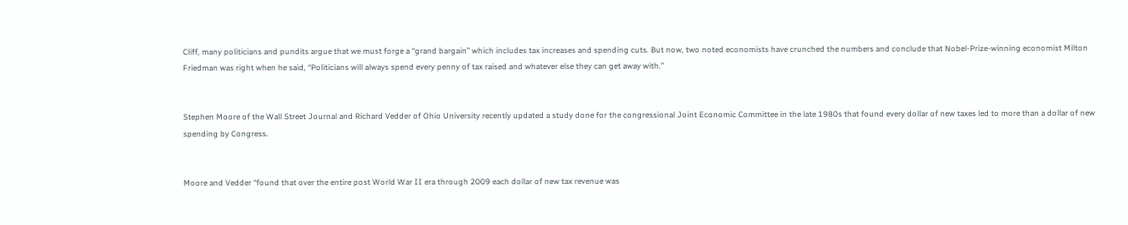Cliff, many politicians and pundits argue that we must forge a “grand bargain” which includes tax increases and spending cuts. But now, two noted economists have crunched the numbers and conclude that Nobel-Prize-winning economist Milton Friedman was right when he said, “Politicians will always spend every penny of tax raised and whatever else they can get away with.”


Stephen Moore of the Wall Street Journal and Richard Vedder of Ohio University recently updated a study done for the congressional Joint Economic Committee in the late 1980s that found every dollar of new taxes led to more than a dollar of new spending by Congress.


Moore and Vedder “found that over the entire post World War II era through 2009 each dollar of new tax revenue was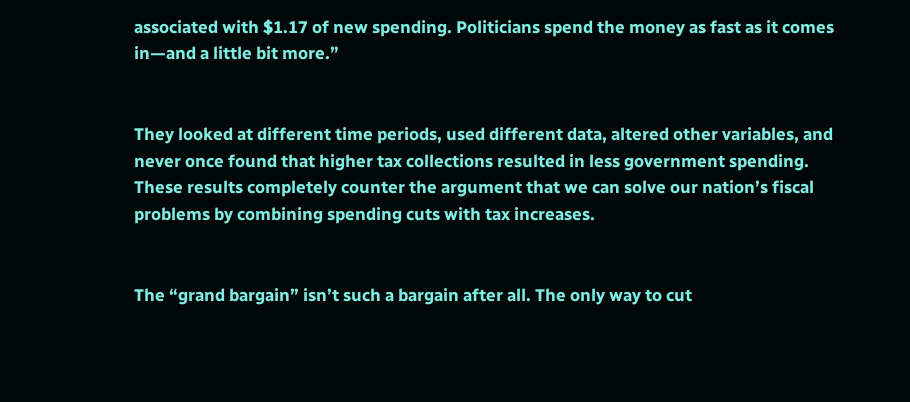associated with $1.17 of new spending. Politicians spend the money as fast as it comes in—and a little bit more.”


They looked at different time periods, used different data, altered other variables, and never once found that higher tax collections resulted in less government spending. These results completely counter the argument that we can solve our nation’s fiscal problems by combining spending cuts with tax increases.


The “grand bargain” isn’t such a bargain after all. The only way to cut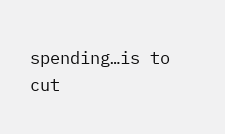spending…is to cut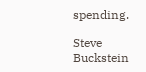spending.

Steve Buckstein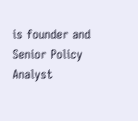is founder and Senior Policy Analyst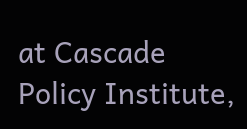at Cascade Policy Institute,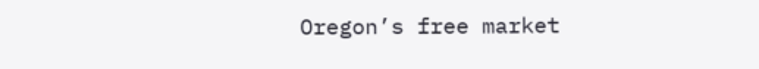Oregon’s free market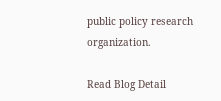public policy research organization.

Read Blog Detail